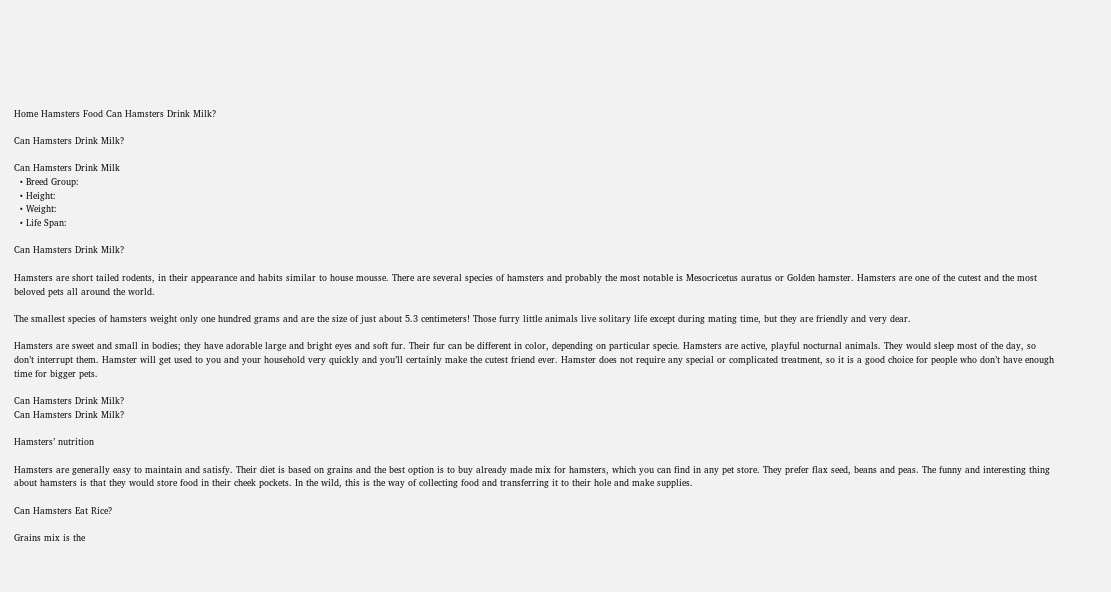Home Hamsters Food Can Hamsters Drink Milk?

Can Hamsters Drink Milk?

Can Hamsters Drink Milk
  • Breed Group:
  • Height:
  • Weight:
  • Life Span:

Can Hamsters Drink Milk?

Hamsters are short tailed rodents, in their appearance and habits similar to house mousse. There are several species of hamsters and probably the most notable is Mesocricetus auratus or Golden hamster. Hamsters are one of the cutest and the most beloved pets all around the world.

The smallest species of hamsters weight only one hundred grams and are the size of just about 5.3 centimeters! Those furry little animals live solitary life except during mating time, but they are friendly and very dear.

Hamsters are sweet and small in bodies; they have adorable large and bright eyes and soft fur. Their fur can be different in color, depending on particular specie. Hamsters are active, playful nocturnal animals. They would sleep most of the day, so don’t interrupt them. Hamster will get used to you and your household very quickly and you’ll certainly make the cutest friend ever. Hamster does not require any special or complicated treatment, so it is a good choice for people who don’t have enough time for bigger pets.

Can Hamsters Drink Milk?
Can Hamsters Drink Milk?

Hamsters’ nutrition

Hamsters are generally easy to maintain and satisfy. Their diet is based on grains and the best option is to buy already made mix for hamsters, which you can find in any pet store. They prefer flax seed, beans and peas. The funny and interesting thing about hamsters is that they would store food in their cheek pockets. In the wild, this is the way of collecting food and transferring it to their hole and make supplies.

Can Hamsters Eat Rice?

Grains mix is the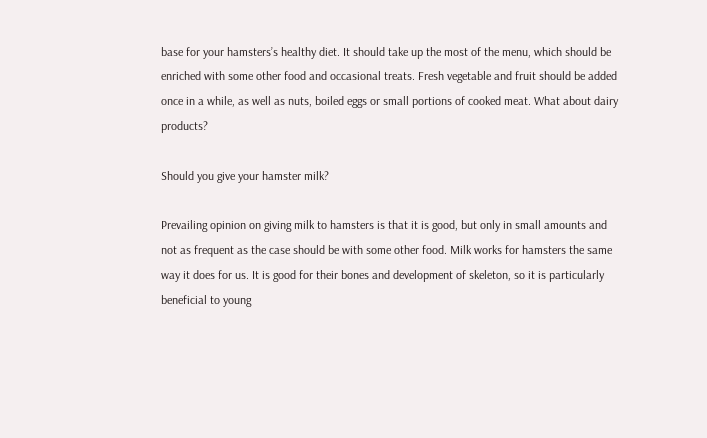base for your hamsters’s healthy diet. It should take up the most of the menu, which should be enriched with some other food and occasional treats. Fresh vegetable and fruit should be added once in a while, as well as nuts, boiled eggs or small portions of cooked meat. What about dairy products?

Should you give your hamster milk?

Prevailing opinion on giving milk to hamsters is that it is good, but only in small amounts and not as frequent as the case should be with some other food. Milk works for hamsters the same way it does for us. It is good for their bones and development of skeleton, so it is particularly beneficial to young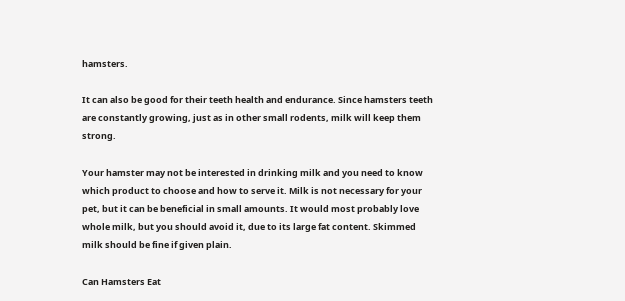hamsters.

It can also be good for their teeth health and endurance. Since hamsters teeth are constantly growing, just as in other small rodents, milk will keep them strong.

Your hamster may not be interested in drinking milk and you need to know which product to choose and how to serve it. Milk is not necessary for your pet, but it can be beneficial in small amounts. It would most probably love whole milk, but you should avoid it, due to its large fat content. Skimmed milk should be fine if given plain.

Can Hamsters Eat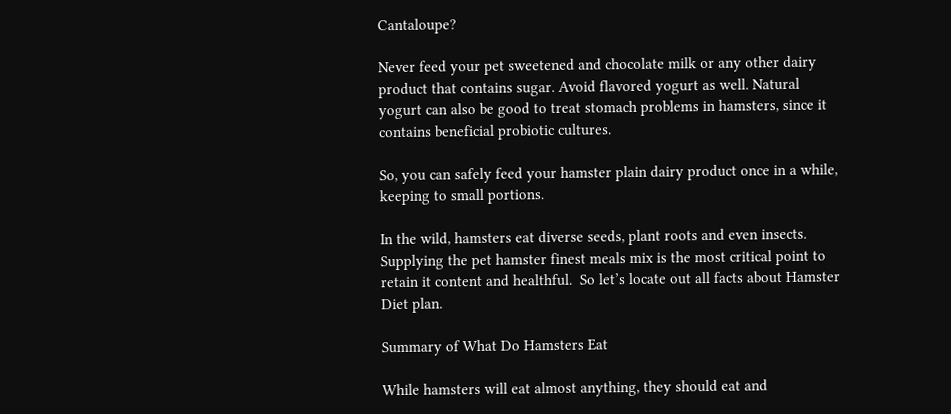Cantaloupe?

Never feed your pet sweetened and chocolate milk or any other dairy product that contains sugar. Avoid flavored yogurt as well. Natural yogurt can also be good to treat stomach problems in hamsters, since it contains beneficial probiotic cultures.

So, you can safely feed your hamster plain dairy product once in a while, keeping to small portions.

In the wild, hamsters eat diverse seeds, plant roots and even insects. Supplying the pet hamster finest meals mix is the most critical point to retain it content and healthful.  So let’s locate out all facts about Hamster Diet plan.

Summary of What Do Hamsters Eat

While hamsters will eat almost anything, they should eat and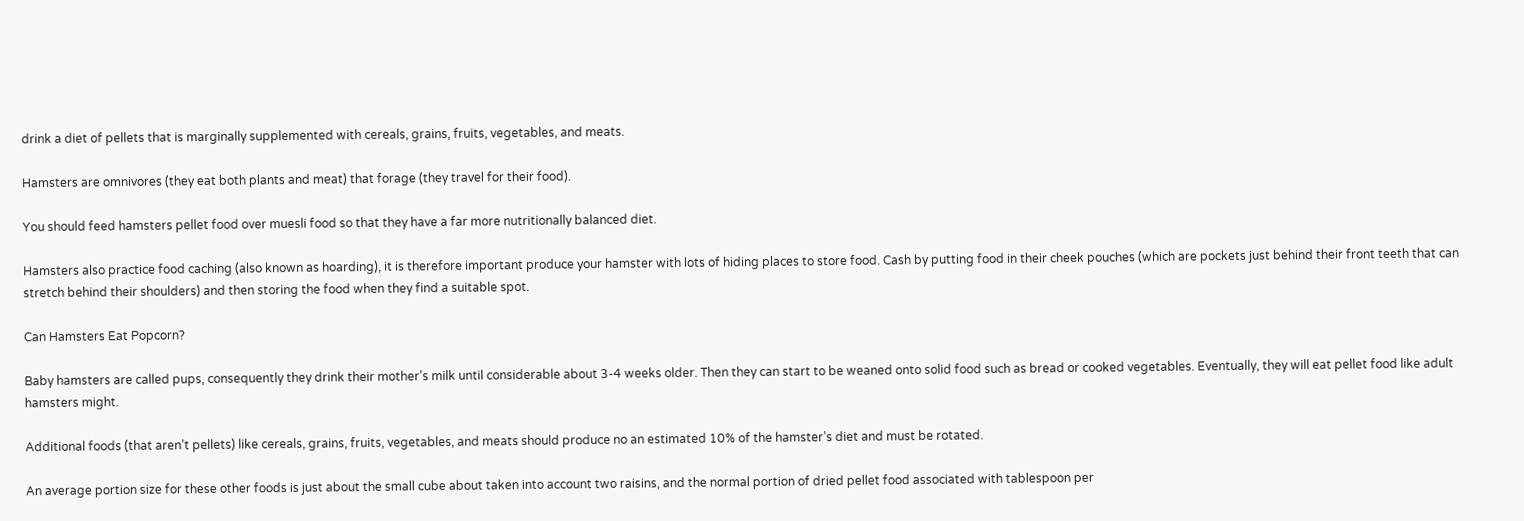drink a diet of pellets that is marginally supplemented with cereals, grains, fruits, vegetables, and meats.

Hamsters are omnivores (they eat both plants and meat) that forage (they travel for their food).

You should feed hamsters pellet food over muesli food so that they have a far more nutritionally balanced diet.

Hamsters also practice food caching (also known as hoarding), it is therefore important produce your hamster with lots of hiding places to store food. Cash by putting food in their cheek pouches (which are pockets just behind their front teeth that can stretch behind their shoulders) and then storing the food when they find a suitable spot.

Can Hamsters Eat Popcorn?

Baby hamsters are called pups, consequently they drink their mother’s milk until considerable about 3-4 weeks older. Then they can start to be weaned onto solid food such as bread or cooked vegetables. Eventually, they will eat pellet food like adult hamsters might.

Additional foods (that aren’t pellets) like cereals, grains, fruits, vegetables, and meats should produce no an estimated 10% of the hamster’s diet and must be rotated.

An average portion size for these other foods is just about the small cube about taken into account two raisins, and the normal portion of dried pellet food associated with tablespoon per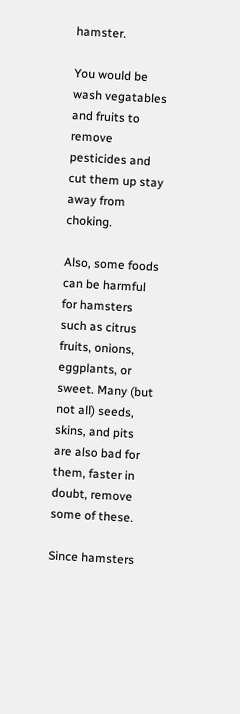hamster.

You would be wash vegatables and fruits to remove pesticides and cut them up stay away from choking.

Also, some foods can be harmful for hamsters such as citrus fruits, onions, eggplants, or sweet. Many (but not all) seeds, skins, and pits are also bad for them, faster in doubt, remove some of these.

Since hamsters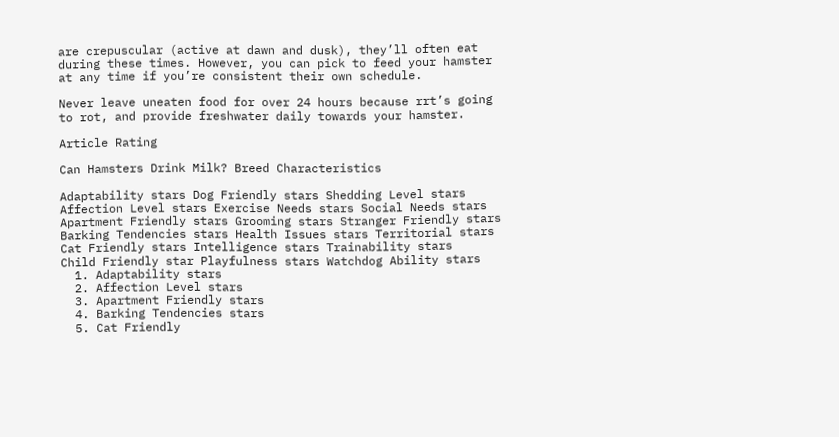are crepuscular (active at dawn and dusk), they’ll often eat during these times. However, you can pick to feed your hamster at any time if you’re consistent their own schedule.

Never leave uneaten food for over 24 hours because rrt’s going to rot, and provide freshwater daily towards your hamster.

Article Rating

Can Hamsters Drink Milk? Breed Characteristics

Adaptability stars Dog Friendly stars Shedding Level stars
Affection Level stars Exercise Needs stars Social Needs stars
Apartment Friendly stars Grooming stars Stranger Friendly stars
Barking Tendencies stars Health Issues stars Territorial stars
Cat Friendly stars Intelligence stars Trainability stars
Child Friendly star Playfulness stars Watchdog Ability stars
  1. Adaptability stars
  2. Affection Level stars
  3. Apartment Friendly stars
  4. Barking Tendencies stars
  5. Cat Friendly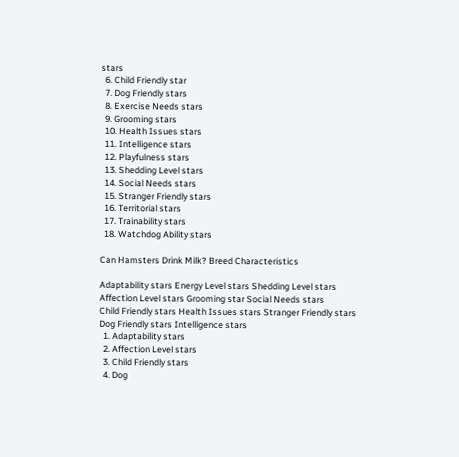stars
  6. Child Friendly star
  7. Dog Friendly stars
  8. Exercise Needs stars
  9. Grooming stars
  10. Health Issues stars
  11. Intelligence stars
  12. Playfulness stars
  13. Shedding Level stars
  14. Social Needs stars
  15. Stranger Friendly stars
  16. Territorial stars
  17. Trainability stars
  18. Watchdog Ability stars

Can Hamsters Drink Milk? Breed Characteristics

Adaptability stars Energy Level stars Shedding Level stars
Affection Level stars Grooming star Social Needs stars
Child Friendly stars Health Issues stars Stranger Friendly stars
Dog Friendly stars Intelligence stars
  1. Adaptability stars
  2. Affection Level stars
  3. Child Friendly stars
  4. Dog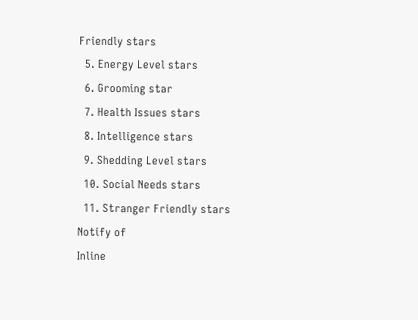Friendly stars
  5. Energy Level stars
  6. Grooming star
  7. Health Issues stars
  8. Intelligence stars
  9. Shedding Level stars
  10. Social Needs stars
  11. Stranger Friendly stars
Notify of
Inline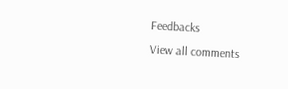Feedbacks
View all comments